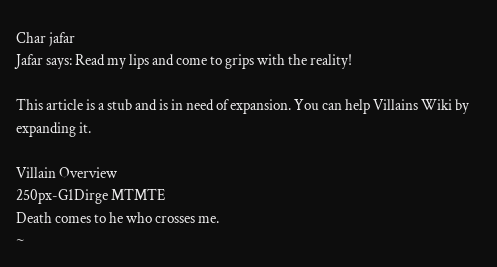Char jafar
Jafar says: Read my lips and come to grips with the reality!

This article is a stub and is in need of expansion. You can help Villains Wiki by expanding it.

Villain Overview
250px-G1Dirge MTMTE
Death comes to he who crosses me.
~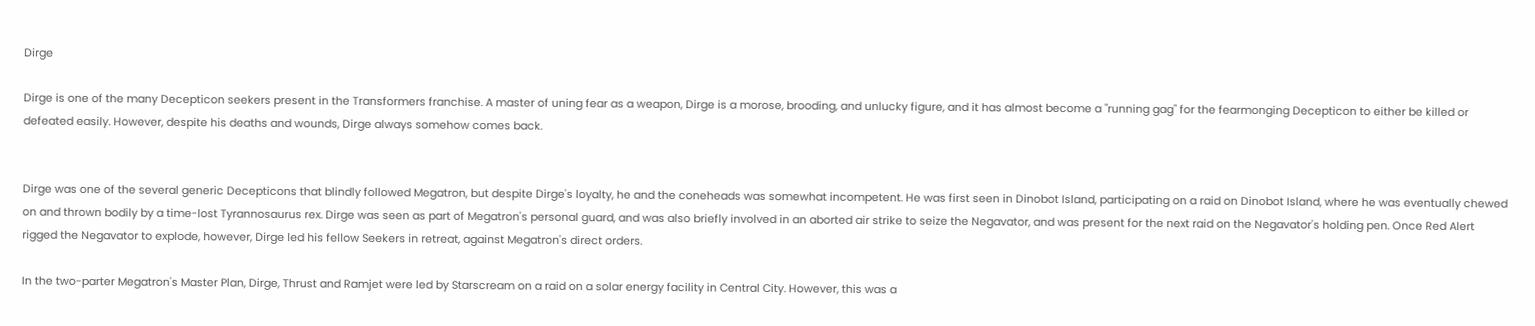Dirge

Dirge is one of the many Decepticon seekers present in the Transformers franchise. A master of uning fear as a weapon, Dirge is a morose, brooding, and unlucky figure, and it has almost become a "running gag" for the fearmonging Decepticon to either be killed or defeated easily. However, despite his deaths and wounds, Dirge always somehow comes back.


Dirge was one of the several generic Decepticons that blindly followed Megatron, but despite Dirge's loyalty, he and the coneheads was somewhat incompetent. He was first seen in Dinobot Island, participating on a raid on Dinobot Island, where he was eventually chewed on and thrown bodily by a time-lost Tyrannosaurus rex. Dirge was seen as part of Megatron's personal guard, and was also briefly involved in an aborted air strike to seize the Negavator, and was present for the next raid on the Negavator's holding pen. Once Red Alert rigged the Negavator to explode, however, Dirge led his fellow Seekers in retreat, against Megatron's direct orders.

In the two-parter Megatron's Master Plan, Dirge, Thrust and Ramjet were led by Starscream on a raid on a solar energy facility in Central City. However, this was a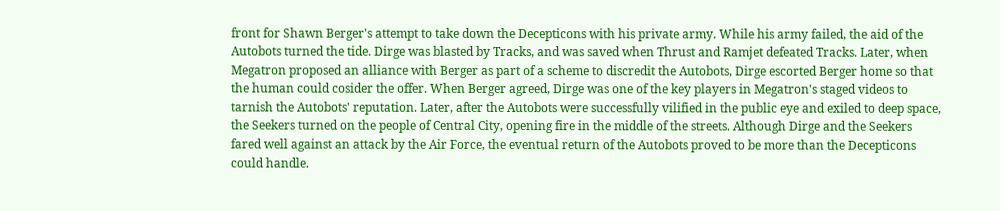front for Shawn Berger's attempt to take down the Decepticons with his private army. While his army failed, the aid of the Autobots turned the tide. Dirge was blasted by Tracks, and was saved when Thrust and Ramjet defeated Tracks. Later, when Megatron proposed an alliance with Berger as part of a scheme to discredit the Autobots, Dirge escorted Berger home so that the human could cosider the offer. When Berger agreed, Dirge was one of the key players in Megatron's staged videos to tarnish the Autobots' reputation. Later, after the Autobots were successfully vilified in the public eye and exiled to deep space, the Seekers turned on the people of Central City, opening fire in the middle of the streets. Although Dirge and the Seekers fared well against an attack by the Air Force, the eventual return of the Autobots proved to be more than the Decepticons could handle.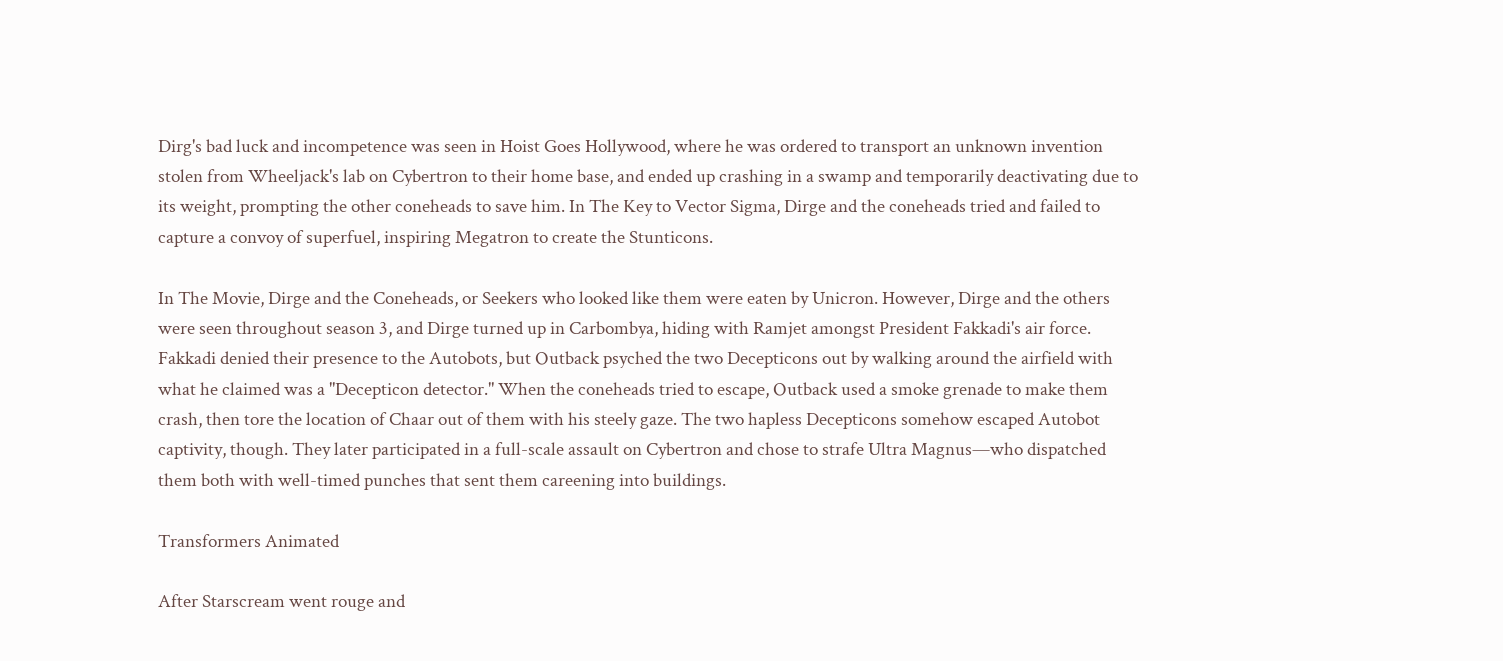Dirg's bad luck and incompetence was seen in Hoist Goes Hollywood, where he was ordered to transport an unknown invention stolen from Wheeljack's lab on Cybertron to their home base, and ended up crashing in a swamp and temporarily deactivating due to its weight, prompting the other coneheads to save him. In The Key to Vector Sigma, Dirge and the coneheads tried and failed to capture a convoy of superfuel, inspiring Megatron to create the Stunticons.

In The Movie, Dirge and the Coneheads, or Seekers who looked like them were eaten by Unicron. However, Dirge and the others were seen throughout season 3, and Dirge turned up in Carbombya, hiding with Ramjet amongst President Fakkadi's air force. Fakkadi denied their presence to the Autobots, but Outback psyched the two Decepticons out by walking around the airfield with what he claimed was a "Decepticon detector." When the coneheads tried to escape, Outback used a smoke grenade to make them crash, then tore the location of Chaar out of them with his steely gaze. The two hapless Decepticons somehow escaped Autobot captivity, though. They later participated in a full-scale assault on Cybertron and chose to strafe Ultra Magnus—who dispatched them both with well-timed punches that sent them careening into buildings.

Transformers Animated

After Starscream went rouge and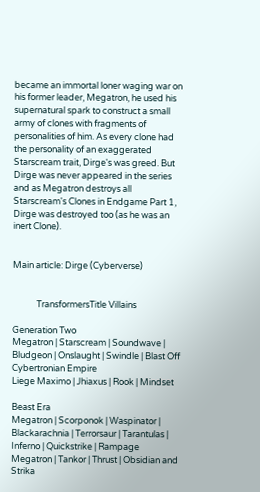became an immortal loner waging war on his former leader, Megatron, he used his supernatural spark to construct a small army of clones with fragments of personalities of him. As every clone had the personality of an exaggerated Starscream trait, Dirge's was greed. But Dirge was never appeared in the series and as Megatron destroys all Starscream's Clones in Endgame Part 1, Dirge was destroyed too (as he was an inert Clone).


Main article: Dirge (Cyberverse)


            TransformersTitle Villains

Generation Two
Megatron | Starscream | Soundwave | Bludgeon | Onslaught | Swindle | Blast Off
Cybertronian Empire
Liege Maximo | Jhiaxus | Rook | Mindset

Beast Era
Megatron | Scorponok | Waspinator | Blackarachnia | Terrorsaur | Tarantulas | Inferno | Quickstrike | Rampage
Megatron | Tankor | Thrust | Obsidian and Strika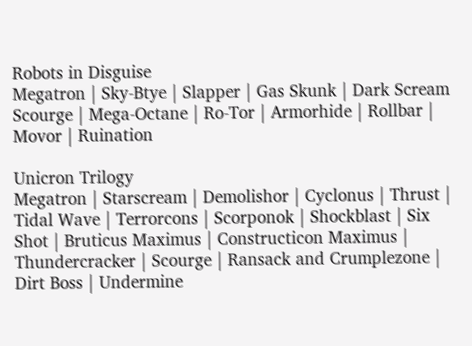Robots in Disguise
Megatron | Sky-Btye | Slapper | Gas Skunk | Dark Scream
Scourge | Mega-Octane | Ro-Tor | Armorhide | Rollbar | Movor | Ruination

Unicron Trilogy
Megatron | Starscream | Demolishor | Cyclonus | Thrust | Tidal Wave | Terrorcons | Scorponok | Shockblast | Six Shot | Bruticus Maximus | Constructicon Maximus | Thundercracker | Scourge | Ransack and Crumplezone | Dirt Boss | Undermine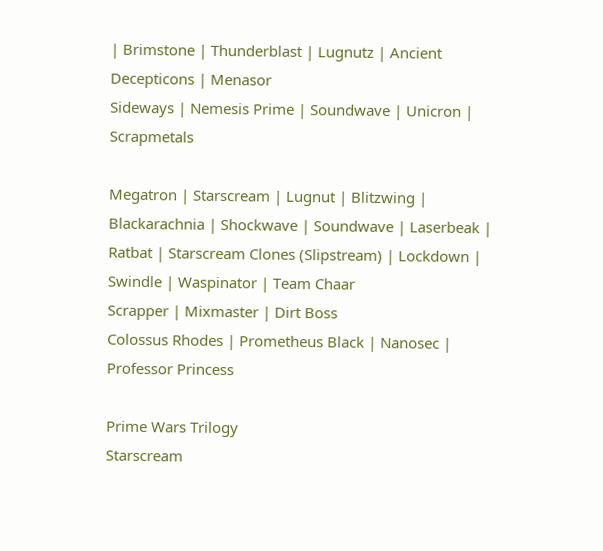| Brimstone | Thunderblast | Lugnutz | Ancient Decepticons | Menasor
Sideways | Nemesis Prime | Soundwave | Unicron | Scrapmetals

Megatron | Starscream | Lugnut | Blitzwing | Blackarachnia | Shockwave | Soundwave | Laserbeak | Ratbat | Starscream Clones (Slipstream) | Lockdown | Swindle | Waspinator | Team Chaar
Scrapper | Mixmaster | Dirt Boss
Colossus Rhodes | Prometheus Black | Nanosec | Professor Princess

Prime Wars Trilogy
Starscream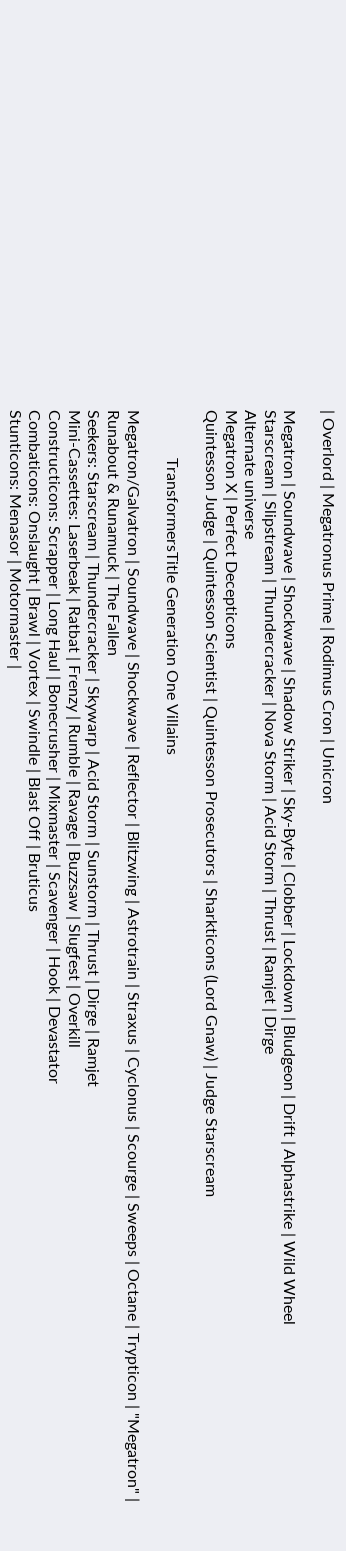| Overlord | Megatronus Prime | Rodimus Cron | Unicron

Megatron | Soundwave | Shockwave | Shadow Striker | Sky-Byte | Clobber | Lockdown | Bludgeon | Drift | Alphastrike | Wild Wheel
Starscream | Slipstream | Thundercracker | Nova Storm | Acid Storm | Thrust | Ramjet | Dirge
Alternate universe
Megatron X | Perfect Decepticons
Quintesson Judge | Quintesson Scientist | Quintesson Prosecutors | Sharkticons (Lord Gnaw) | Judge Starscream

            TransformersTitle Generation One Villains

Megatron/Galvatron | Soundwave | Shockwave | Reflector | Blitzwing | Astrotrain | Straxus | Cyclonus | Scourge | Sweeps | Octane | Trypticon | "Megatron" | Runabout & Runamuck | The Fallen
Seekers: Starscream | Thundercracker | Skywarp | Acid Storm | Sunstorm | Thrust | Dirge | Ramjet
Mini-Cassettes: Laserbeak | Ratbat | Frenzy | Rumble | Ravage | Buzzsaw | Slugfest | Overkill
Constructicons: Scrapper | Long Haul | Bonecrusher | Mixmaster | Scavenger | Hook | Devastator
Combaticons: Onslaught | Brawl | Vortex | Swindle | Blast Off | Bruticus
Stunticons: Menasor | Motormaster |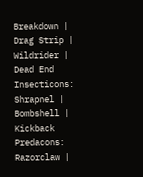Breakdown | Drag Strip | Wildrider | Dead End
Insecticons: Shrapnel | Bombshell | Kickback
Predacons: Razorclaw |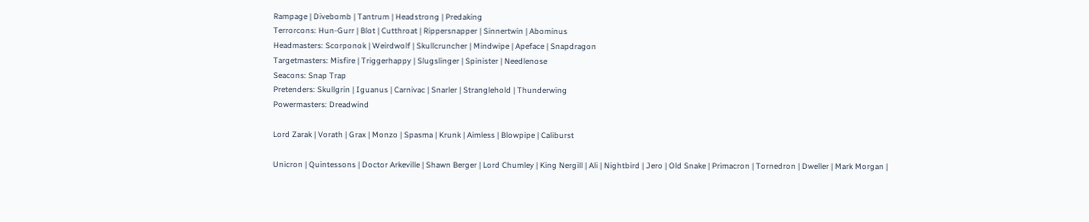Rampage | Divebomb | Tantrum | Headstrong | Predaking
Terrorcons: Hun-Gurr | Blot | Cutthroat | Rippersnapper | Sinnertwin | Abominus
Headmasters: Scorponok | Weirdwolf | Skullcruncher | Mindwipe | Apeface | Snapdragon
Targetmasters: Misfire | Triggerhappy | Slugslinger | Spinister | Needlenose
Seacons: Snap Trap
Pretenders: Skullgrin | Iguanus | Carnivac | Snarler | Stranglehold | Thunderwing
Powermasters: Dreadwind

Lord Zarak | Vorath | Grax | Monzo | Spasma | Krunk | Aimless | Blowpipe | Caliburst

Unicron | Quintessons | Doctor Arkeville | Shawn Berger | Lord Chumley | King Nergill | Ali | Nightbird | Jero | Old Snake | Primacron | Tornedron | Dweller | Mark Morgan |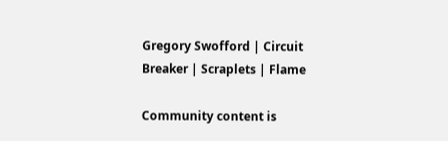Gregory Swofford | Circuit Breaker | Scraplets | Flame

Community content is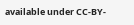available under CC-BY-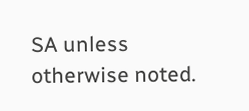SA unless otherwise noted.